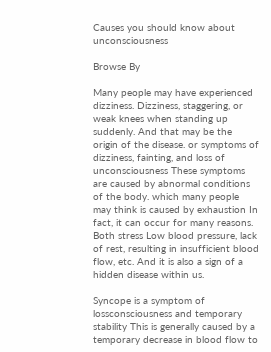Causes you should know about unconsciousness

Browse By

Many people may have experienced dizziness. Dizziness, staggering, or weak knees when standing up suddenly. And that may be the origin of the disease. or symptoms of dizziness, fainting, and loss of unconsciousness These symptoms are caused by abnormal conditions of the body. which many people may think is caused by exhaustion In fact, it can occur for many reasons. Both stress Low blood pressure, lack of rest, resulting in insufficient blood flow, etc. And it is also a sign of a hidden disease within us.

Syncope is a symptom of lossconsciousness and temporary stability This is generally caused by a temporary decrease in blood flow to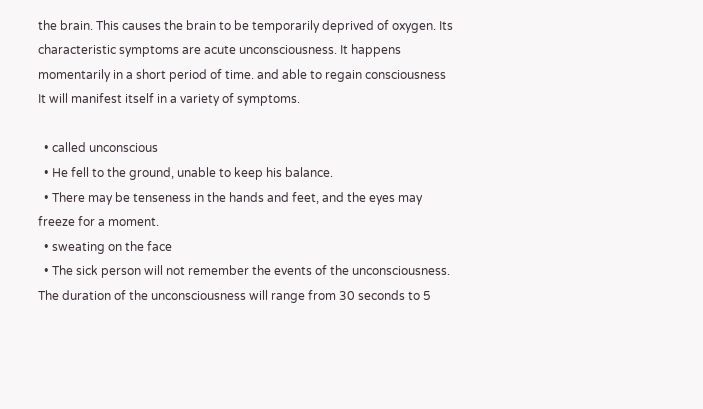the brain. This causes the brain to be temporarily deprived of oxygen. Its characteristic symptoms are acute unconsciousness. It happens momentarily in a short period of time. and able to regain consciousness It will manifest itself in a variety of symptoms.

  • called unconscious
  • He fell to the ground, unable to keep his balance.
  • There may be tenseness in the hands and feet, and the eyes may freeze for a moment.
  • sweating on the face
  • The sick person will not remember the events of the unconsciousness. The duration of the unconsciousness will range from 30 seconds to 5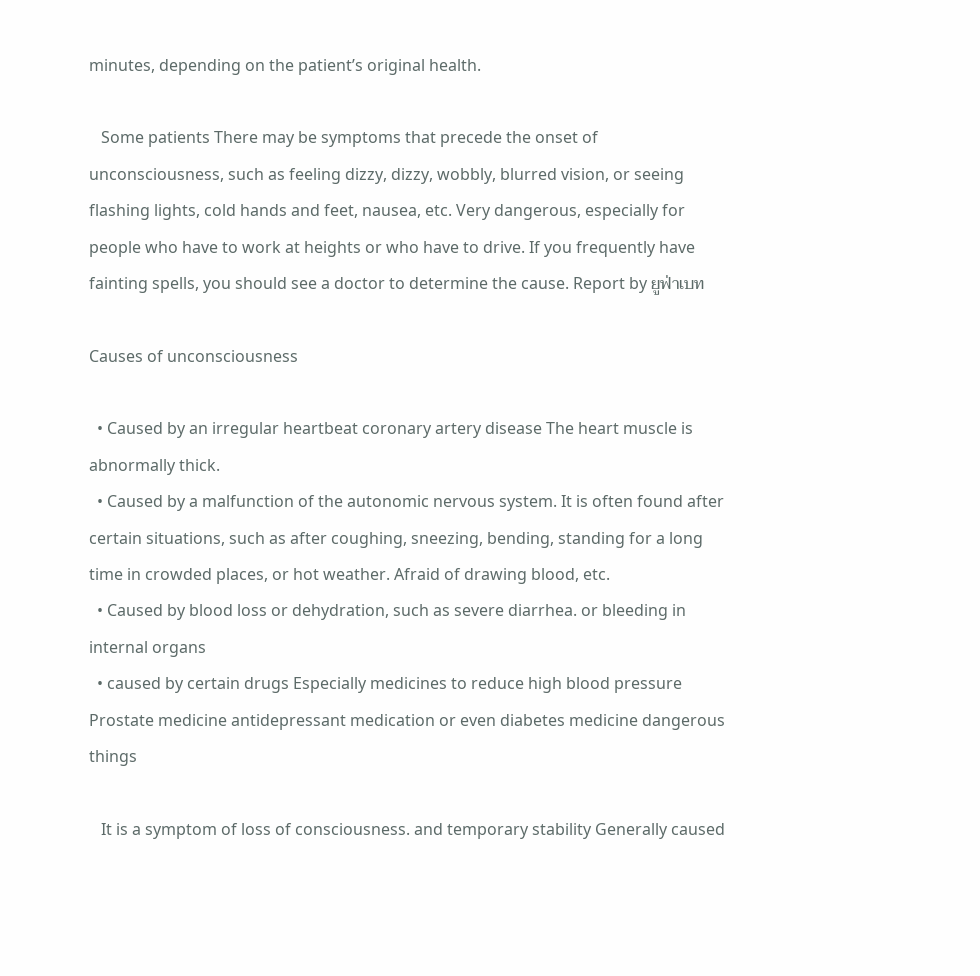minutes, depending on the patient’s original health.

   Some patients There may be symptoms that precede the onset of unconsciousness, such as feeling dizzy, dizzy, wobbly, blurred vision, or seeing flashing lights, cold hands and feet, nausea, etc. Very dangerous, especially for people who have to work at heights or who have to drive. If you frequently have fainting spells, you should see a doctor to determine the cause. Report by ยูฟ่าเบท

Causes of unconsciousness

  • Caused by an irregular heartbeat coronary artery disease The heart muscle is abnormally thick.
  • Caused by a malfunction of the autonomic nervous system. It is often found after certain situations, such as after coughing, sneezing, bending, standing for a long time in crowded places, or hot weather. Afraid of drawing blood, etc.
  • Caused by blood loss or dehydration, such as severe diarrhea. or bleeding in internal organs
  • caused by certain drugs Especially medicines to reduce high blood pressure Prostate medicine antidepressant medication or even diabetes medicine dangerous things

   It is a symptom of loss of consciousness. and temporary stability Generally caused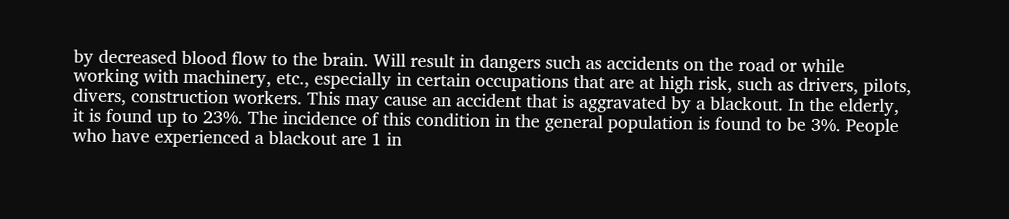by decreased blood flow to the brain. Will result in dangers such as accidents on the road or while working with machinery, etc., especially in certain occupations that are at high risk, such as drivers, pilots, divers, construction workers. This may cause an accident that is aggravated by a blackout. In the elderly, it is found up to 23%. The incidence of this condition in the general population is found to be 3%. People who have experienced a blackout are 1 in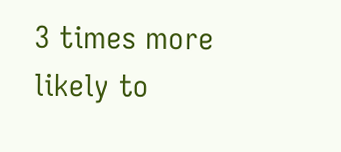3 times more likely to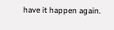have it happen again.